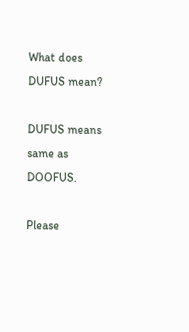What does DUFUS mean?

DUFUS means same as DOOFUS.

Please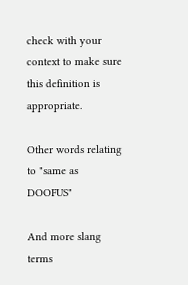check with your context to make sure this definition is appropriate.

Other words relating to "same as DOOFUS"

And more slang terms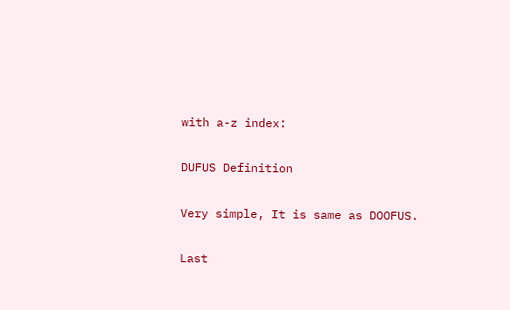with a-z index:

DUFUS Definition

Very simple, It is same as DOOFUS.

Last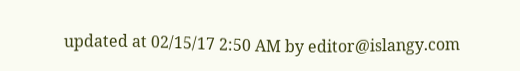updated at 02/15/17 2:50 AM by editor@islangy.com